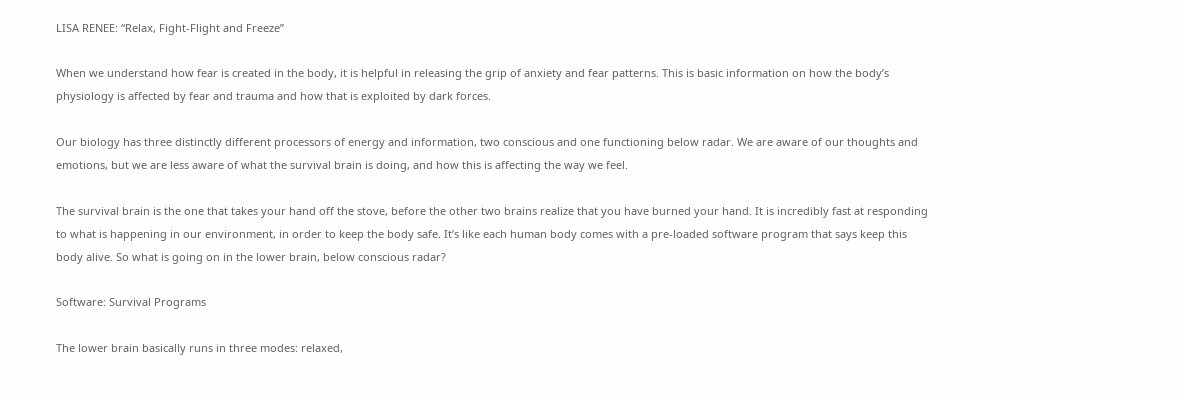LISA RENEE: “Relax, Fight-Flight and Freeze”

When we understand how fear is created in the body, it is helpful in releasing the grip of anxiety and fear patterns. This is basic information on how the body’s physiology is affected by fear and trauma and how that is exploited by dark forces.

Our biology has three distinctly different processors of energy and information, two conscious and one functioning below radar. We are aware of our thoughts and emotions, but we are less aware of what the survival brain is doing, and how this is affecting the way we feel.

The survival brain is the one that takes your hand off the stove, before the other two brains realize that you have burned your hand. It is incredibly fast at responding to what is happening in our environment, in order to keep the body safe. It’s like each human body comes with a pre-loaded software program that says keep this body alive. So what is going on in the lower brain, below conscious radar?

Software: Survival Programs

The lower brain basically runs in three modes: relaxed,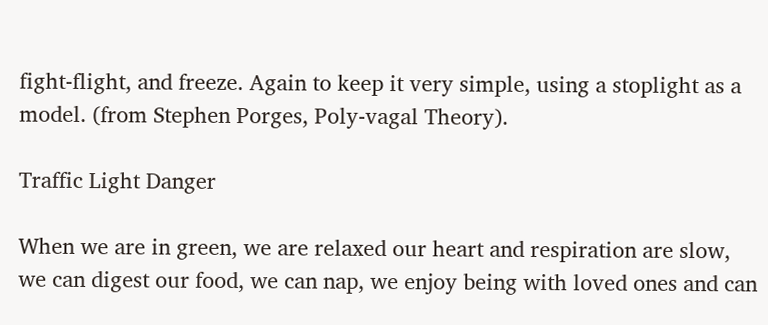fight-flight, and freeze. Again to keep it very simple, using a stoplight as a model. (from Stephen Porges, Poly-vagal Theory).

Traffic Light Danger

When we are in green, we are relaxed our heart and respiration are slow, we can digest our food, we can nap, we enjoy being with loved ones and can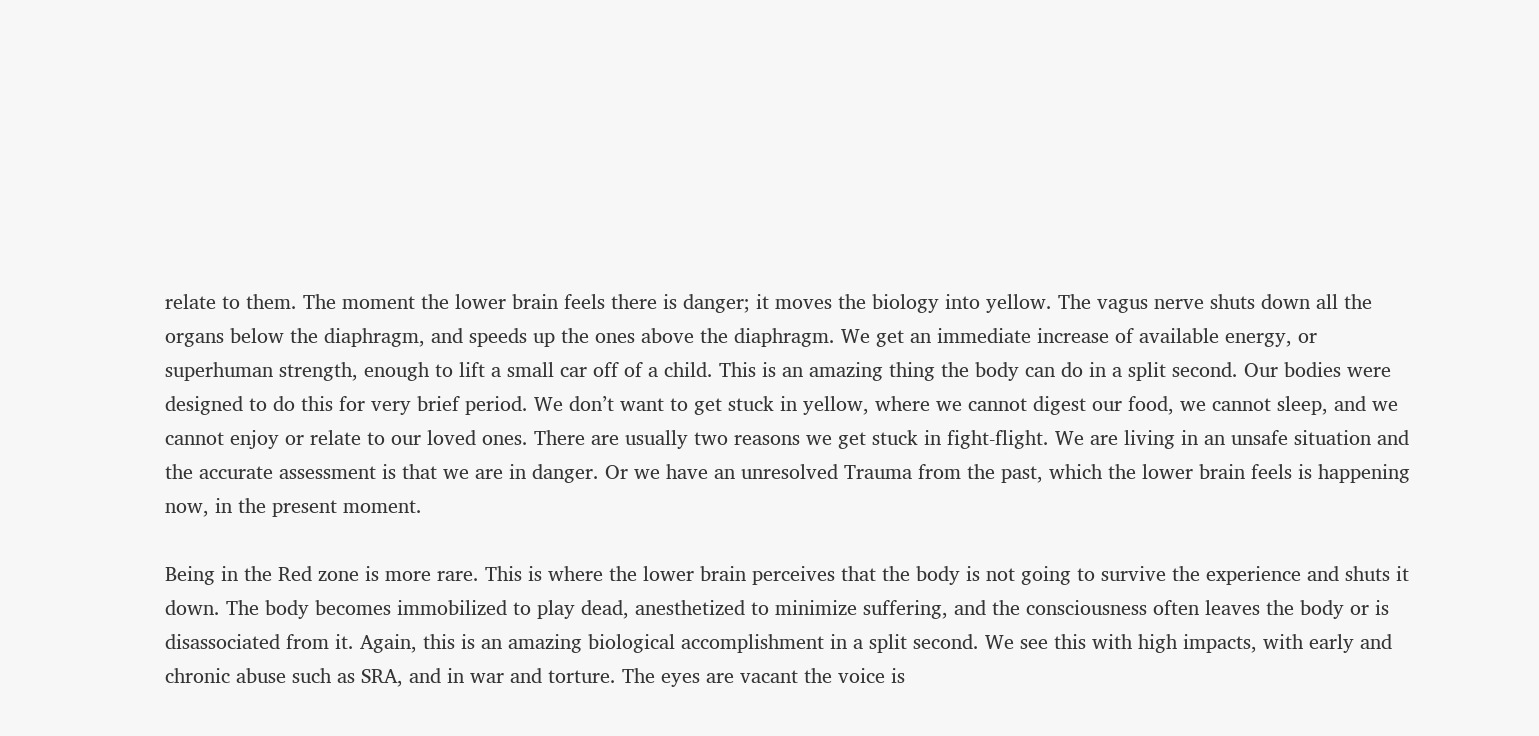relate to them. The moment the lower brain feels there is danger; it moves the biology into yellow. The vagus nerve shuts down all the organs below the diaphragm, and speeds up the ones above the diaphragm. We get an immediate increase of available energy, or superhuman strength, enough to lift a small car off of a child. This is an amazing thing the body can do in a split second. Our bodies were designed to do this for very brief period. We don’t want to get stuck in yellow, where we cannot digest our food, we cannot sleep, and we cannot enjoy or relate to our loved ones. There are usually two reasons we get stuck in fight-flight. We are living in an unsafe situation and the accurate assessment is that we are in danger. Or we have an unresolved Trauma from the past, which the lower brain feels is happening now, in the present moment.

Being in the Red zone is more rare. This is where the lower brain perceives that the body is not going to survive the experience and shuts it down. The body becomes immobilized to play dead, anesthetized to minimize suffering, and the consciousness often leaves the body or is disassociated from it. Again, this is an amazing biological accomplishment in a split second. We see this with high impacts, with early and chronic abuse such as SRA, and in war and torture. The eyes are vacant the voice is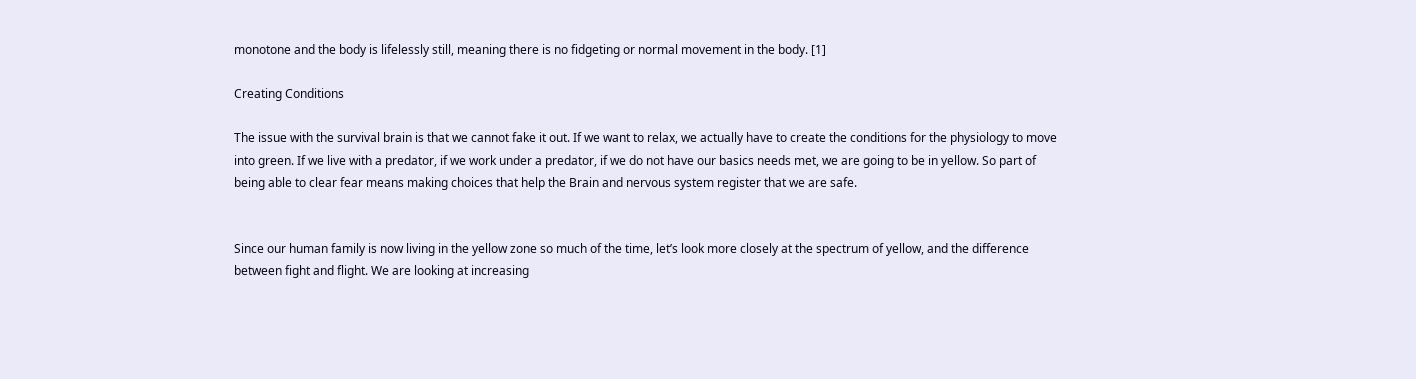monotone and the body is lifelessly still, meaning there is no fidgeting or normal movement in the body. [1]

Creating Conditions

The issue with the survival brain is that we cannot fake it out. If we want to relax, we actually have to create the conditions for the physiology to move into green. If we live with a predator, if we work under a predator, if we do not have our basics needs met, we are going to be in yellow. So part of being able to clear fear means making choices that help the Brain and nervous system register that we are safe.


Since our human family is now living in the yellow zone so much of the time, let’s look more closely at the spectrum of yellow, and the difference between fight and flight. We are looking at increasing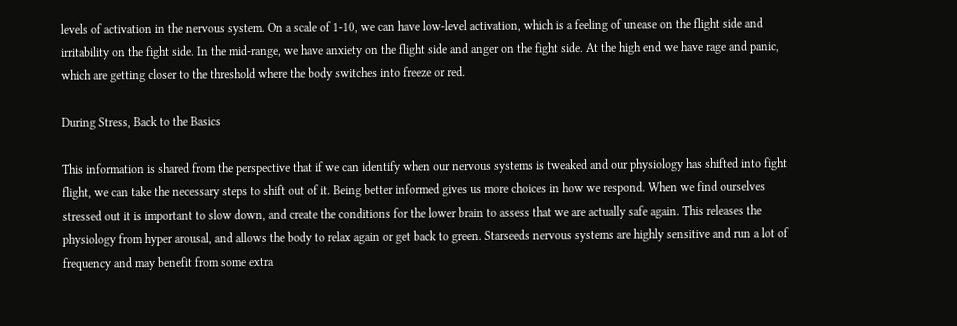levels of activation in the nervous system. On a scale of 1-10, we can have low-level activation, which is a feeling of unease on the flight side and irritability on the fight side. In the mid-range, we have anxiety on the flight side and anger on the fight side. At the high end we have rage and panic, which are getting closer to the threshold where the body switches into freeze or red.

During Stress, Back to the Basics

This information is shared from the perspective that if we can identify when our nervous systems is tweaked and our physiology has shifted into fight flight, we can take the necessary steps to shift out of it. Being better informed gives us more choices in how we respond. When we find ourselves stressed out it is important to slow down, and create the conditions for the lower brain to assess that we are actually safe again. This releases the physiology from hyper arousal, and allows the body to relax again or get back to green. Starseeds nervous systems are highly sensitive and run a lot of frequency and may benefit from some extra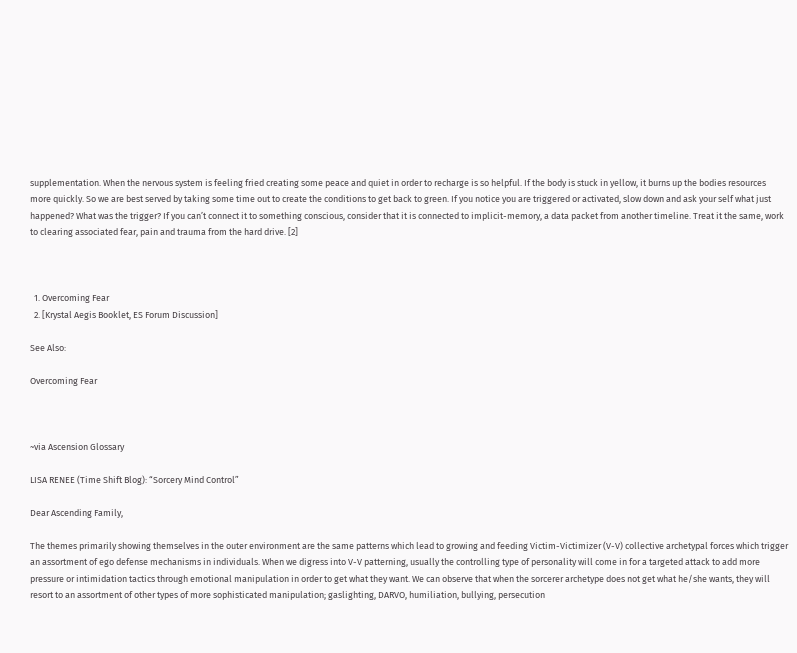supplementation. When the nervous system is feeling fried creating some peace and quiet in order to recharge is so helpful. If the body is stuck in yellow, it burns up the bodies resources more quickly. So we are best served by taking some time out to create the conditions to get back to green. If you notice you are triggered or activated, slow down and ask your self what just happened? What was the trigger? If you can’t connect it to something conscious, consider that it is connected to implicit-memory, a data packet from another timeline. Treat it the same, work to clearing associated fear, pain and trauma from the hard drive. [2]



  1. Overcoming Fear
  2. [Krystal Aegis Booklet, ES Forum Discussion]

See Also:

Overcoming Fear



~via Ascension Glossary

LISA RENEE (Time Shift Blog): “Sorcery Mind Control”

Dear Ascending Family,

The themes primarily showing themselves in the outer environment are the same patterns which lead to growing and feeding Victim-Victimizer (V-V) collective archetypal forces which trigger an assortment of ego defense mechanisms in individuals. When we digress into V-V patterning, usually the controlling type of personality will come in for a targeted attack to add more pressure or intimidation tactics through emotional manipulation in order to get what they want. We can observe that when the sorcerer archetype does not get what he/she wants, they will resort to an assortment of other types of more sophisticated manipulation; gaslighting, DARVO, humiliation, bullying, persecution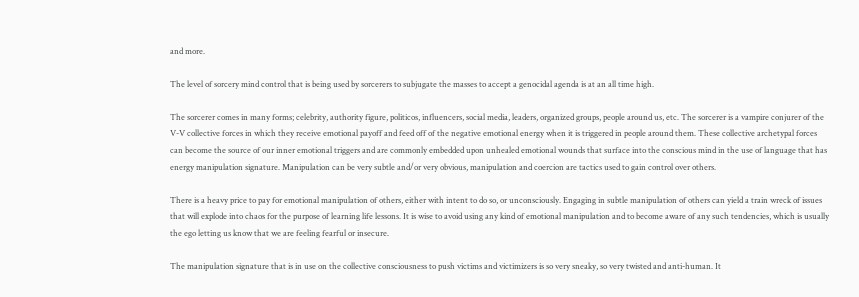and more.

The level of sorcery mind control that is being used by sorcerers to subjugate the masses to accept a genocidal agenda is at an all time high.

The sorcerer comes in many forms; celebrity, authority figure, politicos, influencers, social media, leaders, organized groups, people around us, etc. The sorcerer is a vampire conjurer of the V-V collective forces in which they receive emotional payoff and feed off of the negative emotional energy when it is triggered in people around them. These collective archetypal forces can become the source of our inner emotional triggers and are commonly embedded upon unhealed emotional wounds that surface into the conscious mind in the use of language that has energy manipulation signature. Manipulation can be very subtle and/or very obvious, manipulation and coercion are tactics used to gain control over others.

There is a heavy price to pay for emotional manipulation of others, either with intent to do so, or unconsciously. Engaging in subtle manipulation of others can yield a train wreck of issues that will explode into chaos for the purpose of learning life lessons. It is wise to avoid using any kind of emotional manipulation and to become aware of any such tendencies, which is usually the ego letting us know that we are feeling fearful or insecure.

The manipulation signature that is in use on the collective consciousness to push victims and victimizers is so very sneaky, so very twisted and anti-human. It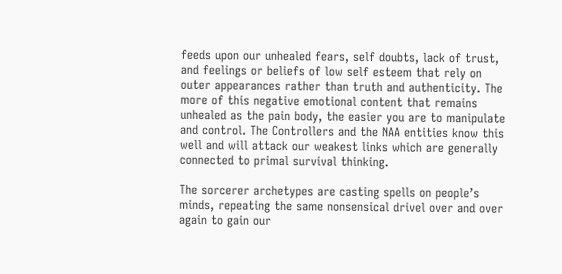feeds upon our unhealed fears, self doubts, lack of trust, and feelings or beliefs of low self esteem that rely on outer appearances rather than truth and authenticity. The more of this negative emotional content that remains unhealed as the pain body, the easier you are to manipulate and control. The Controllers and the NAA entities know this well and will attack our weakest links which are generally connected to primal survival thinking.

The sorcerer archetypes are casting spells on people’s minds, repeating the same nonsensical drivel over and over again to gain our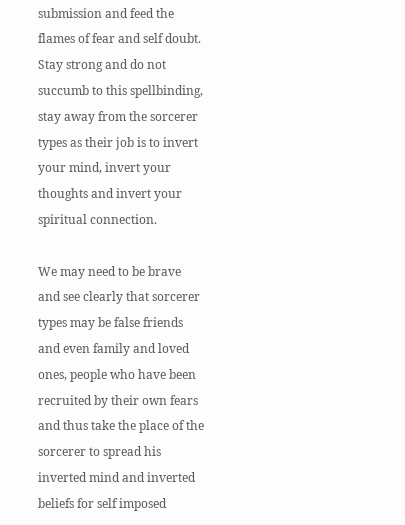submission and feed the flames of fear and self doubt. Stay strong and do not succumb to this spellbinding, stay away from the sorcerer types as their job is to invert your mind, invert your thoughts and invert your spiritual connection.

We may need to be brave and see clearly that sorcerer types may be false friends and even family and loved ones, people who have been recruited by their own fears and thus take the place of the sorcerer to spread his inverted mind and inverted beliefs for self imposed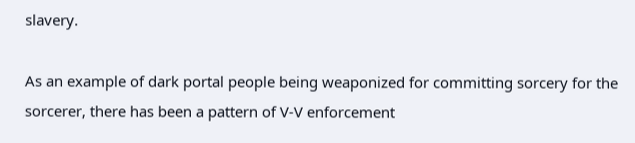slavery.

As an example of dark portal people being weaponized for committing sorcery for the sorcerer, there has been a pattern of V-V enforcement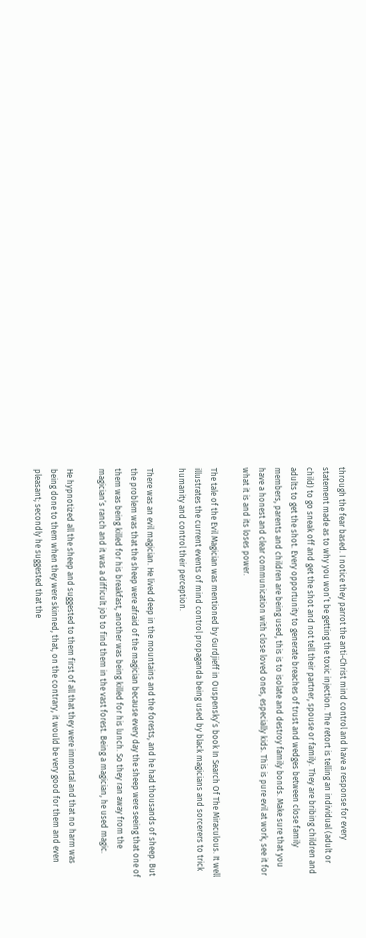through the fear based. I notice they parrot the anti-Christ mind control and have a response for every statement made as to why you won’t be getting the toxic injection. The retort is telling an individual (adult or child) to go sneak off and get the shot and not tell their partner, spouse or family. They are bribing children and adults to get the shot. Every opportunity to generate breaches of trust and wedges between close family members, parents and children are being used, this is to isolate and destroy family bonds. Make sure that you have a honest and clear communication with close loved ones, especially kids. This is pure evil at work, see it for what it is and its loses power.

The tale of the Evil Magician was mentioned by Gurdjieff in Ouspensky’s book In Search Of The Miraculous. It well illustrates the current events of mind control propaganda being used by black magicians and sorcerers to trick humanity and control their perception.

There was an evil magician. He lived deep in the mountains and the forests, and he had thousands of sheep. But the problem was that the sheep were afraid of the magician because every day the sheep were seeing that one of them was being killed for his breakfast, another was being killed for his lunch. So they ran away from the magician’s ranch and it was a difficult job to find them in the vast forest. Being a magician, he used magic.

He hypnotized all the sheep and suggested to them first of all that they were immortal and that no harm was being done to them when they were skinned, that, on the contrary, it would be very good for them and even pleasant; secondly he suggested that the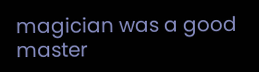magician was a good master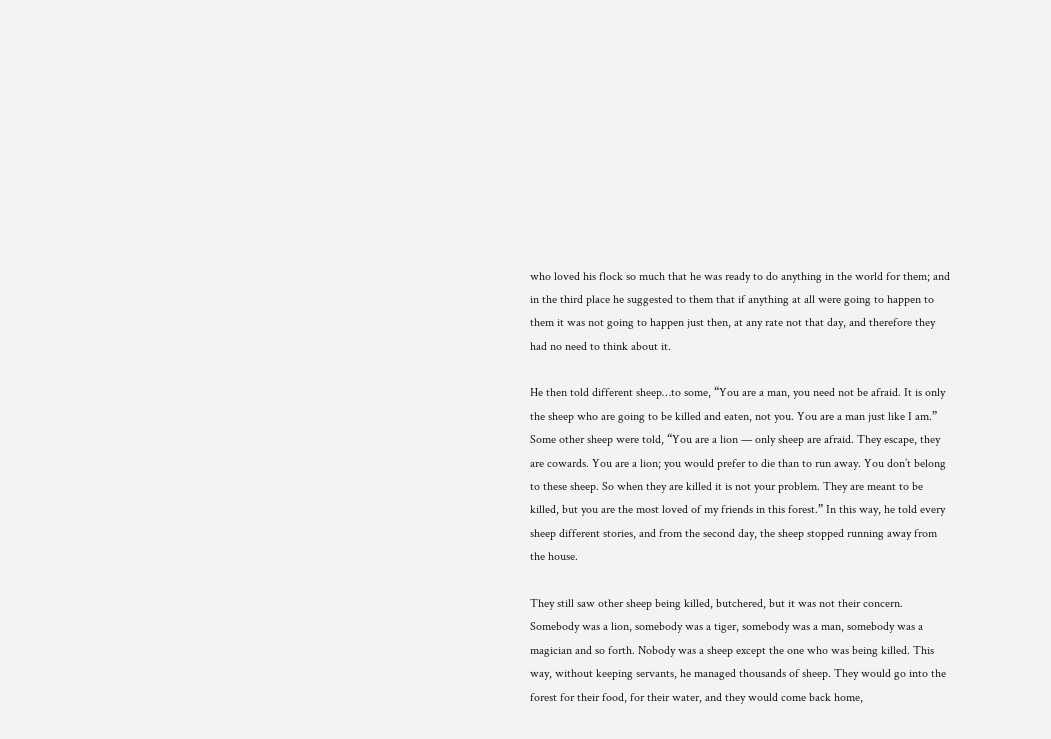who loved his flock so much that he was ready to do anything in the world for them; and in the third place he suggested to them that if anything at all were going to happen to them it was not going to happen just then, at any rate not that day, and therefore they had no need to think about it.

He then told different sheep…to some, “You are a man, you need not be afraid. It is only the sheep who are going to be killed and eaten, not you. You are a man just like I am.” Some other sheep were told, “You are a lion — only sheep are afraid. They escape, they are cowards. You are a lion; you would prefer to die than to run away. You don’t belong to these sheep. So when they are killed it is not your problem. They are meant to be killed, but you are the most loved of my friends in this forest.” In this way, he told every sheep different stories, and from the second day, the sheep stopped running away from the house.

They still saw other sheep being killed, butchered, but it was not their concern. Somebody was a lion, somebody was a tiger, somebody was a man, somebody was a magician and so forth. Nobody was a sheep except the one who was being killed. This way, without keeping servants, he managed thousands of sheep. They would go into the forest for their food, for their water, and they would come back home,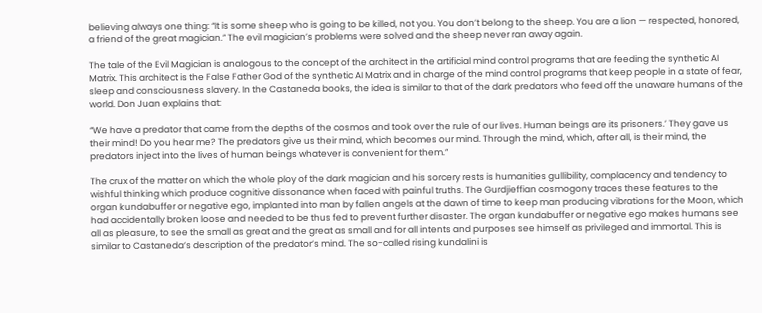believing always one thing: “It is some sheep who is going to be killed, not you. You don’t belong to the sheep. You are a lion — respected, honored, a friend of the great magician.” The evil magician’s problems were solved and the sheep never ran away again.

The tale of the Evil Magician is analogous to the concept of the architect in the artificial mind control programs that are feeding the synthetic AI Matrix. This architect is the False Father God of the synthetic AI Matrix and in charge of the mind control programs that keep people in a state of fear, sleep and consciousness slavery. In the Castaneda books, the idea is similar to that of the dark predators who feed off the unaware humans of the world. Don Juan explains that:

“We have a predator that came from the depths of the cosmos and took over the rule of our lives. Human beings are its prisoners.’ They gave us their mind! Do you hear me? The predators give us their mind, which becomes our mind. Through the mind, which, after all, is their mind, the predators inject into the lives of human beings whatever is convenient for them.”

The crux of the matter on which the whole ploy of the dark magician and his sorcery rests is humanities gullibility, complacency and tendency to wishful thinking which produce cognitive dissonance when faced with painful truths. The Gurdjieffian cosmogony traces these features to the organ kundabuffer or negative ego, implanted into man by fallen angels at the dawn of time to keep man producing vibrations for the Moon, which had accidentally broken loose and needed to be thus fed to prevent further disaster. The organ kundabuffer or negative ego makes humans see all as pleasure, to see the small as great and the great as small and for all intents and purposes see himself as privileged and immortal. This is similar to Castaneda’s description of the predator’s mind. The so-called rising kundalini is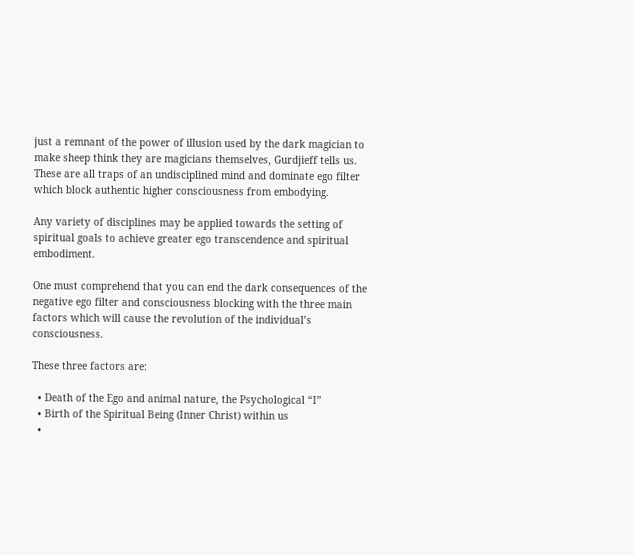just a remnant of the power of illusion used by the dark magician to make sheep think they are magicians themselves, Gurdjieff tells us. These are all traps of an undisciplined mind and dominate ego filter which block authentic higher consciousness from embodying.

Any variety of disciplines may be applied towards the setting of spiritual goals to achieve greater ego transcendence and spiritual embodiment.

One must comprehend that you can end the dark consequences of the negative ego filter and consciousness blocking with the three main factors which will cause the revolution of the individual’s consciousness.

These three factors are:

  • Death of the Ego and animal nature, the Psychological “I”
  • Birth of the Spiritual Being (Inner Christ) within us
  •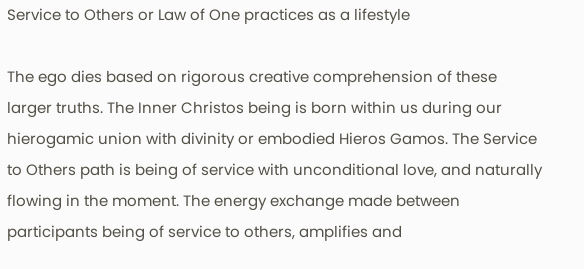Service to Others or Law of One practices as a lifestyle

The ego dies based on rigorous creative comprehension of these larger truths. The Inner Christos being is born within us during our hierogamic union with divinity or embodied Hieros Gamos. The Service to Others path is being of service with unconditional love, and naturally flowing in the moment. The energy exchange made between participants being of service to others, amplifies and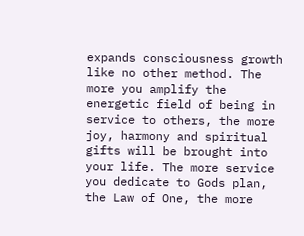expands consciousness growth like no other method. The more you amplify the energetic field of being in service to others, the more joy, harmony and spiritual gifts will be brought into your life. The more service you dedicate to Gods plan, the Law of One, the more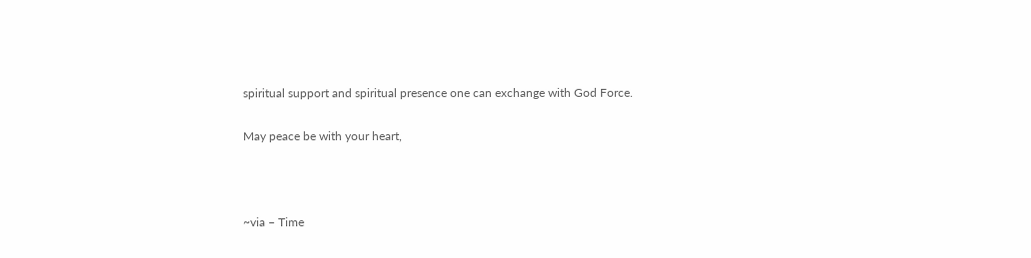spiritual support and spiritual presence one can exchange with God Force.

May peace be with your heart,



~via – Time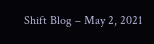Shift Blog – May 2, 2021